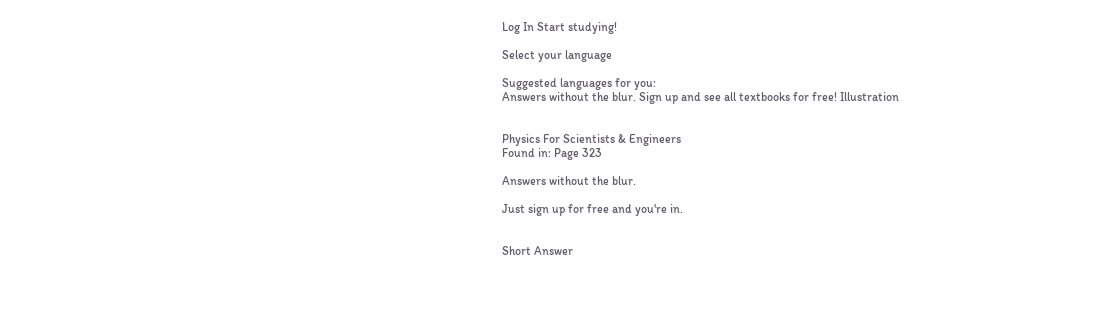Log In Start studying!

Select your language

Suggested languages for you:
Answers without the blur. Sign up and see all textbooks for free! Illustration


Physics For Scientists & Engineers
Found in: Page 323

Answers without the blur.

Just sign up for free and you're in.


Short Answer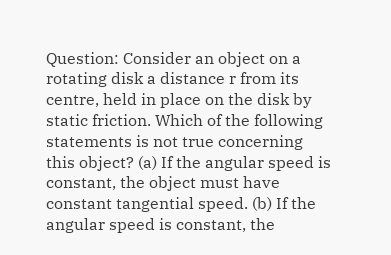Question: Consider an object on a rotating disk a distance r from its centre, held in place on the disk by static friction. Which of the following statements is not true concerning this object? (a) If the angular speed is constant, the object must have constant tangential speed. (b) If the angular speed is constant, the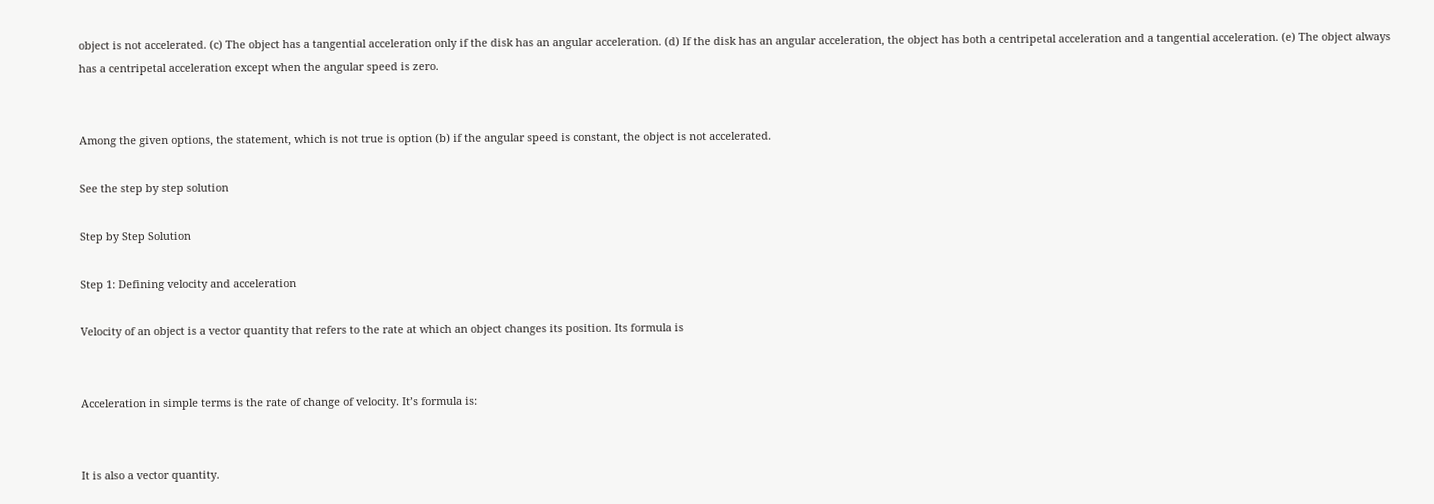object is not accelerated. (c) The object has a tangential acceleration only if the disk has an angular acceleration. (d) If the disk has an angular acceleration, the object has both a centripetal acceleration and a tangential acceleration. (e) The object always has a centripetal acceleration except when the angular speed is zero.


Among the given options, the statement, which is not true is option (b) if the angular speed is constant, the object is not accelerated.

See the step by step solution

Step by Step Solution

Step 1: Defining velocity and acceleration

Velocity of an object is a vector quantity that refers to the rate at which an object changes its position. Its formula is


Acceleration in simple terms is the rate of change of velocity. It’s formula is:


It is also a vector quantity.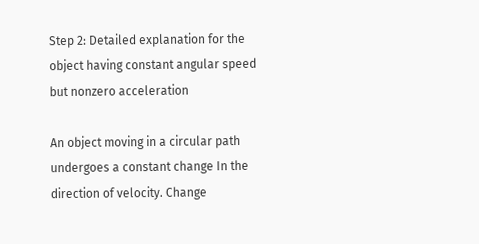Step 2: Detailed explanation for the object having constant angular speed but nonzero acceleration

An object moving in a circular path undergoes a constant change In the direction of velocity. Change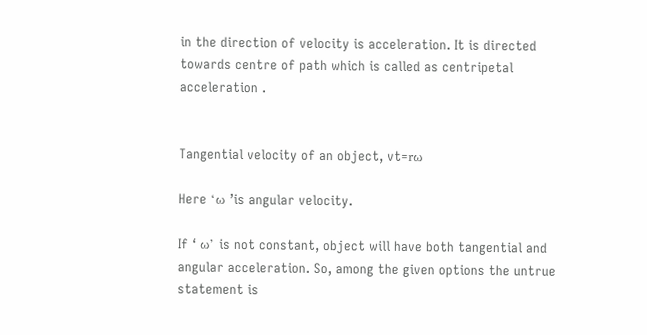in the direction of velocity is acceleration. It is directed towards centre of path which is called as centripetal acceleration .


Tangential velocity of an object, vt=rω

Here ‘ω ’is angular velocity.

If ‘ ω’ is not constant, object will have both tangential and angular acceleration. So, among the given options the untrue statement is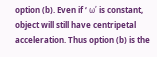option (b). Even if ‘ ω’ is constant, object will still have centripetal acceleration. Thus option (b) is the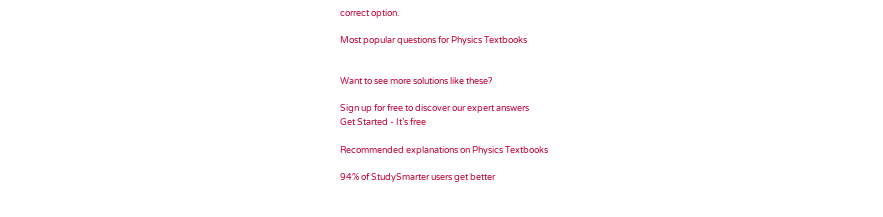correct option.

Most popular questions for Physics Textbooks


Want to see more solutions like these?

Sign up for free to discover our expert answers
Get Started - It’s free

Recommended explanations on Physics Textbooks

94% of StudySmarter users get better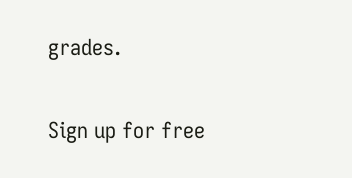grades.

Sign up for free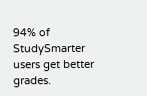94% of StudySmarter users get better grades.